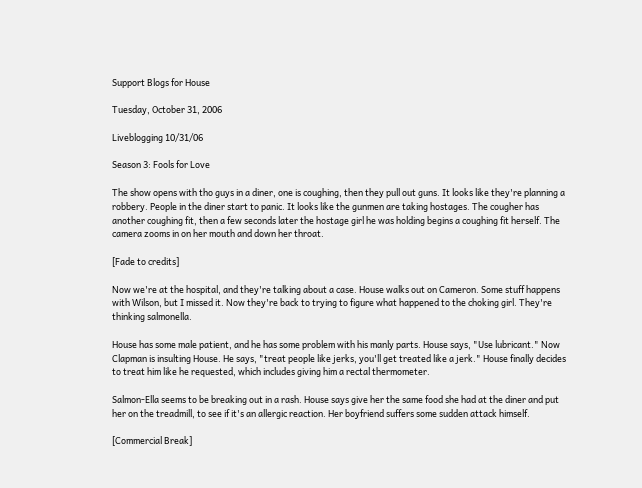Support Blogs for House

Tuesday, October 31, 2006

Liveblogging 10/31/06

Season 3: Fools for Love

The show opens with tho guys in a diner, one is coughing, then they pull out guns. It looks like they're planning a robbery. People in the diner start to panic. It looks like the gunmen are taking hostages. The cougher has another coughing fit, then a few seconds later the hostage girl he was holding begins a coughing fit herself. The camera zooms in on her mouth and down her throat.

[Fade to credits]

Now we're at the hospital, and they're talking about a case. House walks out on Cameron. Some stuff happens with Wilson, but I missed it. Now they're back to trying to figure what happened to the choking girl. They're thinking salmonella.

House has some male patient, and he has some problem with his manly parts. House says, "Use lubricant." Now Clapman is insulting House. He says, "treat people like jerks, you'll get treated like a jerk." House finally decides to treat him like he requested, which includes giving him a rectal thermometer.

Salmon-Ella seems to be breaking out in a rash. House says give her the same food she had at the diner and put her on the treadmill, to see if it's an allergic reaction. Her boyfriend suffers some sudden attack himself.

[Commercial Break]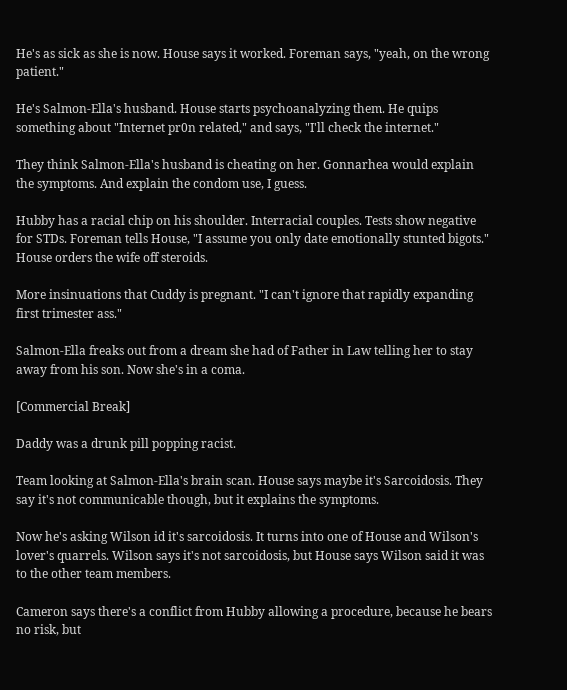He's as sick as she is now. House says it worked. Foreman says, "yeah, on the wrong patient."

He's Salmon-Ella's husband. House starts psychoanalyzing them. He quips something about "Internet pr0n related," and says, "I'll check the internet."

They think Salmon-Ella's husband is cheating on her. Gonnarhea would explain the symptoms. And explain the condom use, I guess.

Hubby has a racial chip on his shoulder. Interracial couples. Tests show negative for STDs. Foreman tells House, "I assume you only date emotionally stunted bigots." House orders the wife off steroids.

More insinuations that Cuddy is pregnant. "I can't ignore that rapidly expanding first trimester ass."

Salmon-Ella freaks out from a dream she had of Father in Law telling her to stay away from his son. Now she's in a coma.

[Commercial Break]

Daddy was a drunk pill popping racist.

Team looking at Salmon-Ella's brain scan. House says maybe it's Sarcoidosis. They say it's not communicable though, but it explains the symptoms.

Now he's asking Wilson id it's sarcoidosis. It turns into one of House and Wilson's lover's quarrels. Wilson says it's not sarcoidosis, but House says Wilson said it was to the other team members.

Cameron says there's a conflict from Hubby allowing a procedure, because he bears no risk, but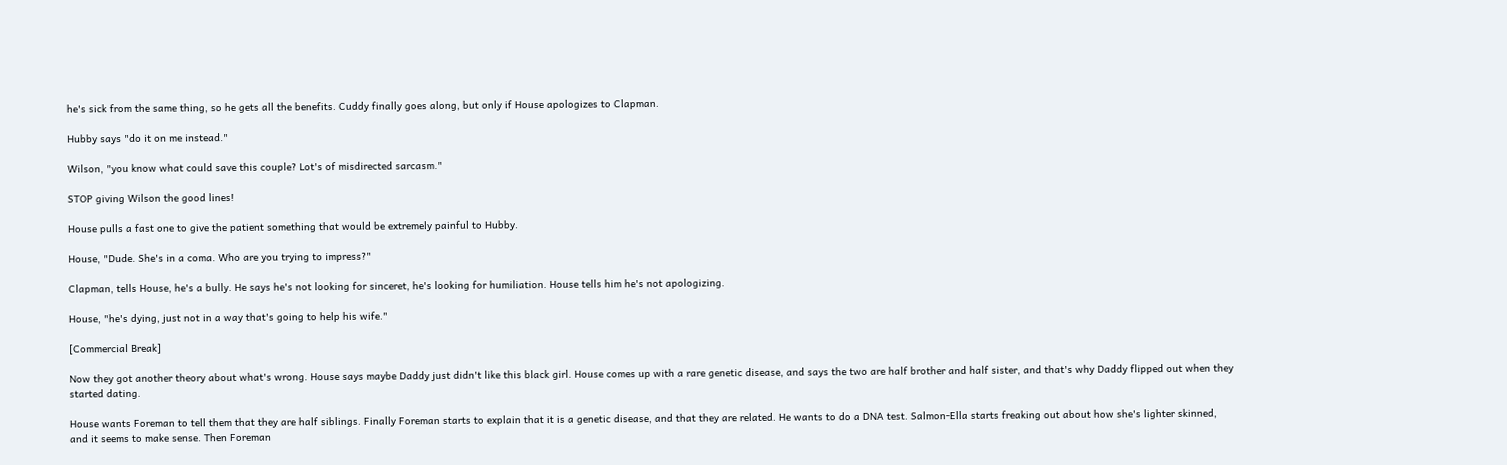he's sick from the same thing, so he gets all the benefits. Cuddy finally goes along, but only if House apologizes to Clapman.

Hubby says "do it on me instead."

Wilson, "you know what could save this couple? Lot's of misdirected sarcasm."

STOP giving Wilson the good lines!

House pulls a fast one to give the patient something that would be extremely painful to Hubby.

House, "Dude. She's in a coma. Who are you trying to impress?"

Clapman, tells House, he's a bully. He says he's not looking for sinceret, he's looking for humiliation. House tells him he's not apologizing.

House, "he's dying, just not in a way that's going to help his wife."

[Commercial Break]

Now they got another theory about what's wrong. House says maybe Daddy just didn't like this black girl. House comes up with a rare genetic disease, and says the two are half brother and half sister, and that's why Daddy flipped out when they started dating.

House wants Foreman to tell them that they are half siblings. Finally Foreman starts to explain that it is a genetic disease, and that they are related. He wants to do a DNA test. Salmon-Ella starts freaking out about how she's lighter skinned, and it seems to make sense. Then Foreman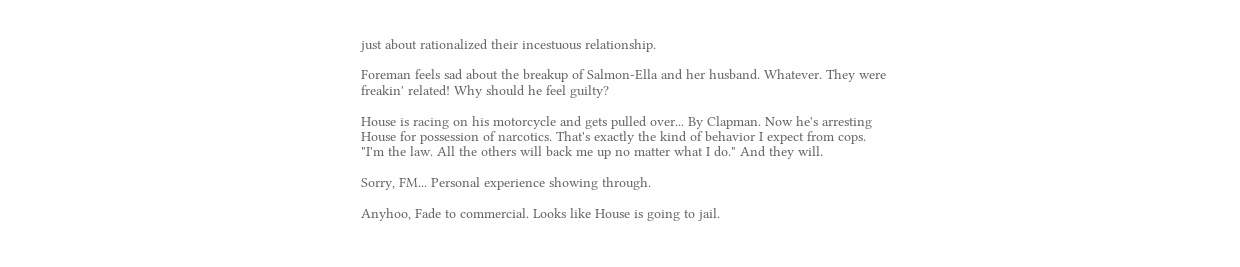just about rationalized their incestuous relationship.

Foreman feels sad about the breakup of Salmon-Ella and her husband. Whatever. They were freakin' related! Why should he feel guilty?

House is racing on his motorcycle and gets pulled over... By Clapman. Now he's arresting House for possession of narcotics. That's exactly the kind of behavior I expect from cops. "I'm the law. All the others will back me up no matter what I do." And they will.

Sorry, FM... Personal experience showing through.

Anyhoo, Fade to commercial. Looks like House is going to jail.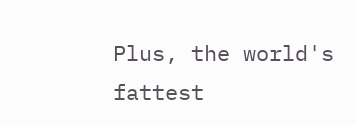Plus, the world's fattest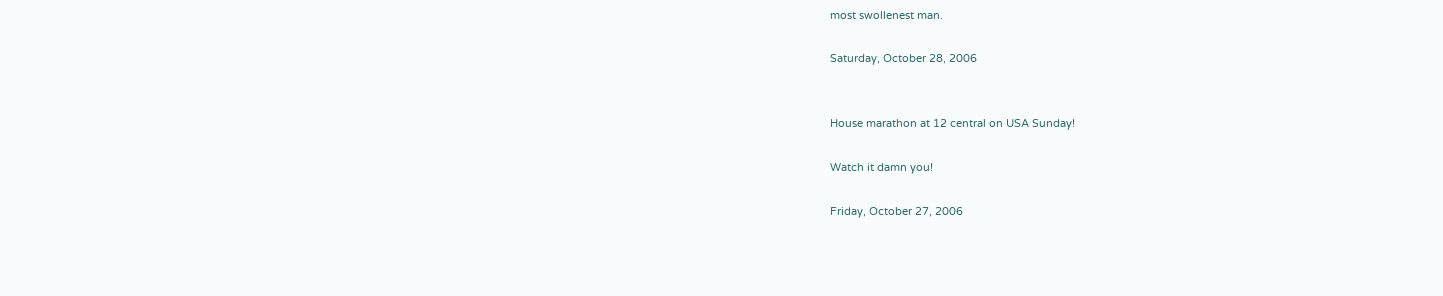most swollenest man.

Saturday, October 28, 2006


House marathon at 12 central on USA Sunday!

Watch it damn you!

Friday, October 27, 2006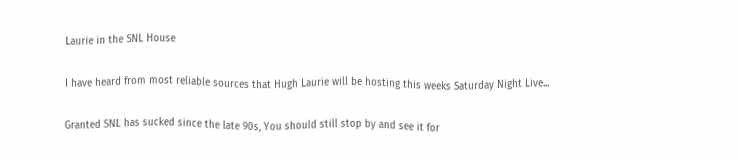Laurie in the SNL House

I have heard from most reliable sources that Hugh Laurie will be hosting this weeks Saturday Night Live...

Granted SNL has sucked since the late 90s, You should still stop by and see it for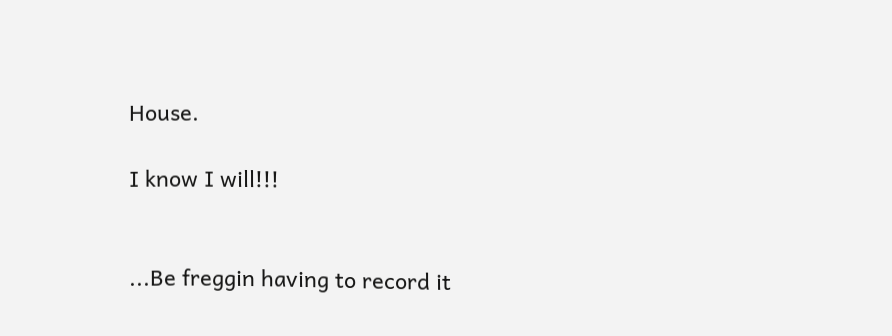House.

I know I will!!!


...Be freggin having to record it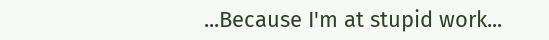...Because I'm at stupid work...